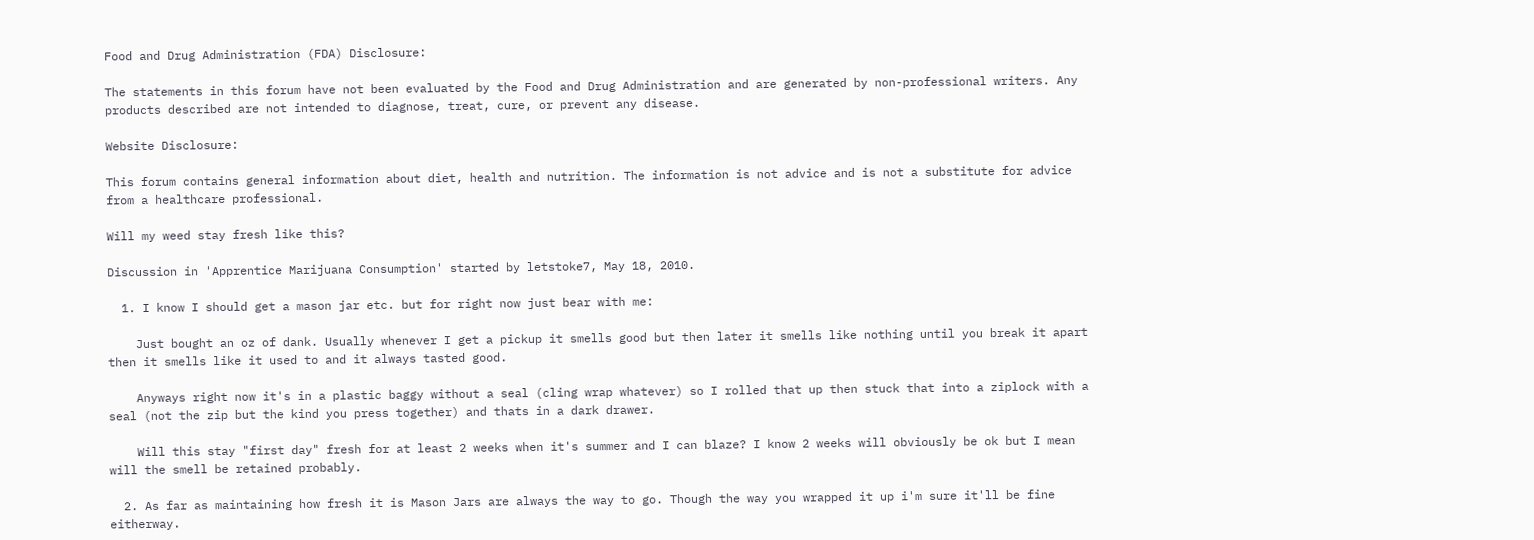Food and Drug Administration (FDA) Disclosure:

The statements in this forum have not been evaluated by the Food and Drug Administration and are generated by non-professional writers. Any products described are not intended to diagnose, treat, cure, or prevent any disease.

Website Disclosure:

This forum contains general information about diet, health and nutrition. The information is not advice and is not a substitute for advice from a healthcare professional.

Will my weed stay fresh like this?

Discussion in 'Apprentice Marijuana Consumption' started by letstoke7, May 18, 2010.

  1. I know I should get a mason jar etc. but for right now just bear with me:

    Just bought an oz of dank. Usually whenever I get a pickup it smells good but then later it smells like nothing until you break it apart then it smells like it used to and it always tasted good.

    Anyways right now it's in a plastic baggy without a seal (cling wrap whatever) so I rolled that up then stuck that into a ziplock with a seal (not the zip but the kind you press together) and thats in a dark drawer.

    Will this stay "first day" fresh for at least 2 weeks when it's summer and I can blaze? I know 2 weeks will obviously be ok but I mean will the smell be retained probably.

  2. As far as maintaining how fresh it is Mason Jars are always the way to go. Though the way you wrapped it up i'm sure it'll be fine eitherway.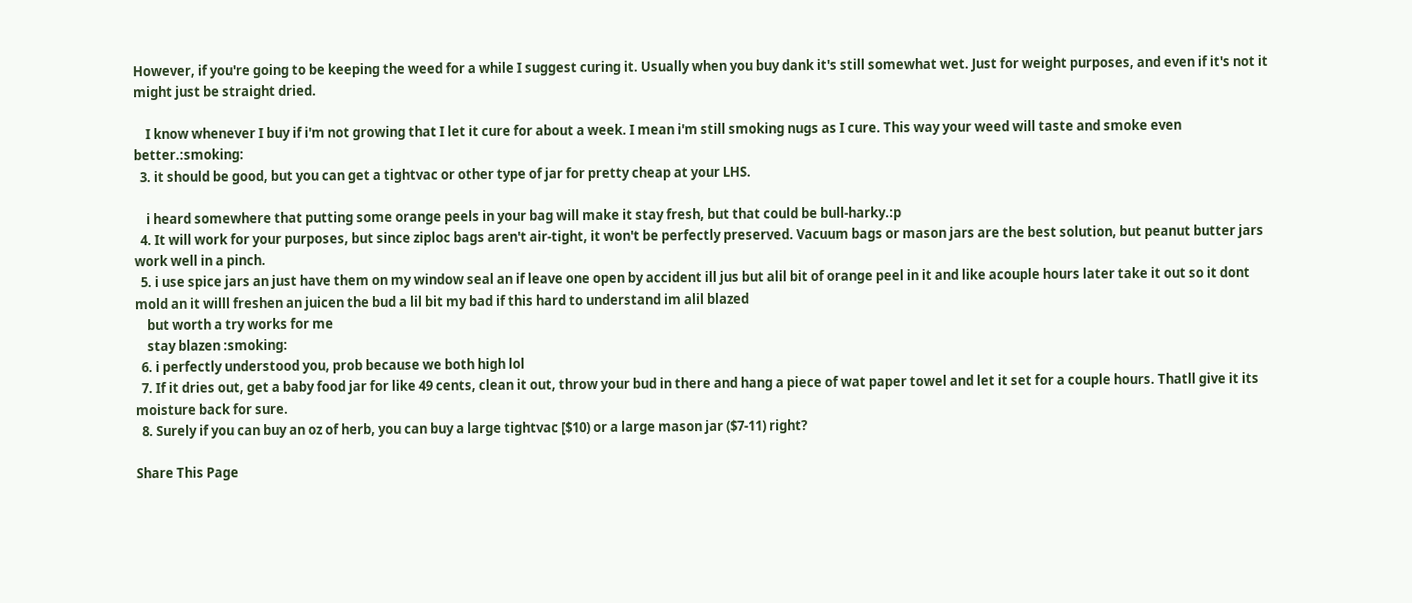However, if you're going to be keeping the weed for a while I suggest curing it. Usually when you buy dank it's still somewhat wet. Just for weight purposes, and even if it's not it might just be straight dried.

    I know whenever I buy if i'm not growing that I let it cure for about a week. I mean i'm still smoking nugs as I cure. This way your weed will taste and smoke even better.:smoking:
  3. it should be good, but you can get a tightvac or other type of jar for pretty cheap at your LHS.

    i heard somewhere that putting some orange peels in your bag will make it stay fresh, but that could be bull-harky.:p
  4. It will work for your purposes, but since ziploc bags aren't air-tight, it won't be perfectly preserved. Vacuum bags or mason jars are the best solution, but peanut butter jars work well in a pinch.
  5. i use spice jars an just have them on my window seal an if leave one open by accident ill jus but alil bit of orange peel in it and like acouple hours later take it out so it dont mold an it willl freshen an juicen the bud a lil bit my bad if this hard to understand im alil blazed
    but worth a try works for me
    stay blazen :smoking:
  6. i perfectly understood you, prob because we both high lol
  7. If it dries out, get a baby food jar for like 49 cents, clean it out, throw your bud in there and hang a piece of wat paper towel and let it set for a couple hours. Thatll give it its moisture back for sure.
  8. Surely if you can buy an oz of herb, you can buy a large tightvac [$10) or a large mason jar ($7-11) right?

Share This Page